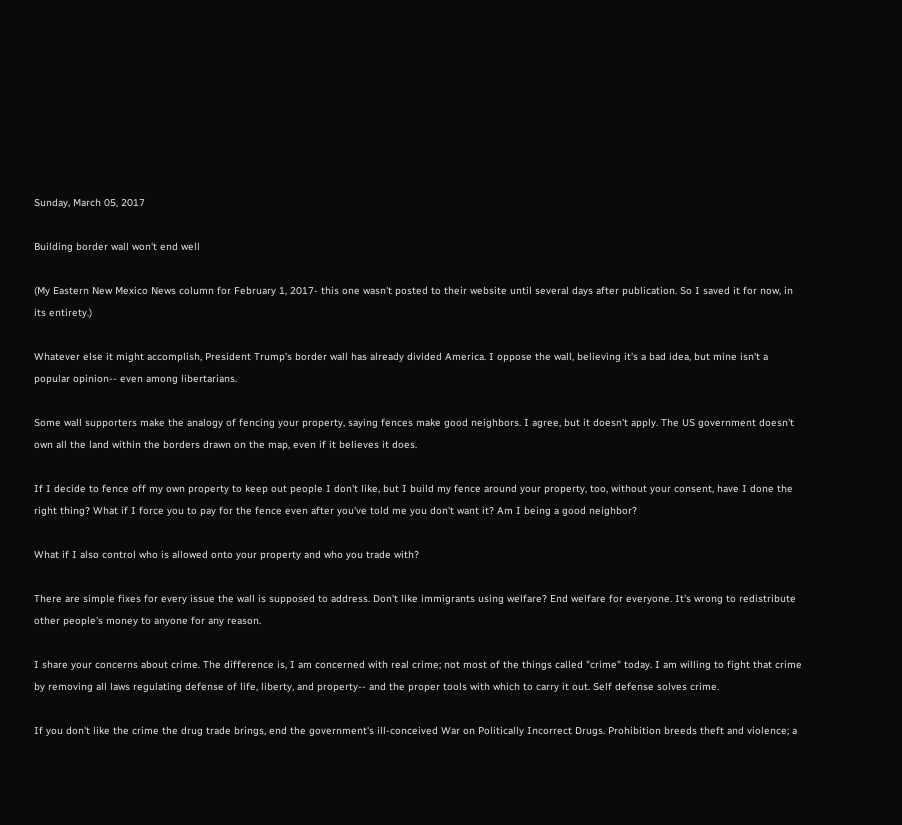Sunday, March 05, 2017

Building border wall won't end well

(My Eastern New Mexico News column for February 1, 2017- this one wasn't posted to their website until several days after publication. So I saved it for now, in its entirety.)

Whatever else it might accomplish, President Trump's border wall has already divided America. I oppose the wall, believing it's a bad idea, but mine isn't a popular opinion-- even among libertarians.

Some wall supporters make the analogy of fencing your property, saying fences make good neighbors. I agree, but it doesn't apply. The US government doesn't own all the land within the borders drawn on the map, even if it believes it does.

If I decide to fence off my own property to keep out people I don't like, but I build my fence around your property, too, without your consent, have I done the right thing? What if I force you to pay for the fence even after you've told me you don't want it? Am I being a good neighbor?

What if I also control who is allowed onto your property and who you trade with?

There are simple fixes for every issue the wall is supposed to address. Don't like immigrants using welfare? End welfare for everyone. It's wrong to redistribute other people's money to anyone for any reason.

I share your concerns about crime. The difference is, I am concerned with real crime; not most of the things called "crime" today. I am willing to fight that crime by removing all laws regulating defense of life, liberty, and property-- and the proper tools with which to carry it out. Self defense solves crime.

If you don't like the crime the drug trade brings, end the government's ill-conceived War on Politically Incorrect Drugs. Prohibition breeds theft and violence; a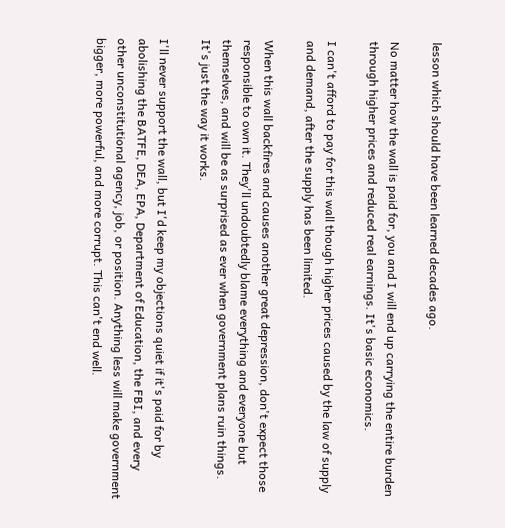lesson which should have been learned decades ago.

No matter how the wall is paid for, you and I will end up carrying the entire burden through higher prices and reduced real earnings. It's basic economics.

I can't afford to pay for this wall though higher prices caused by the law of supply and demand, after the supply has been limited.

When this wall backfires and causes another great depression, don't expect those responsible to own it. They'll undoubtedly blame everything and everyone but themselves, and will be as surprised as ever when government plans ruin things. It's just the way it works.

I'll never support the wall, but I'd keep my objections quiet if it's paid for by abolishing the BATFE, DEA, EPA, Department of Education, the FBI, and every other unconstitutional agency, job, or position. Anything less will make government bigger, more powerful, and more corrupt. This can't end well.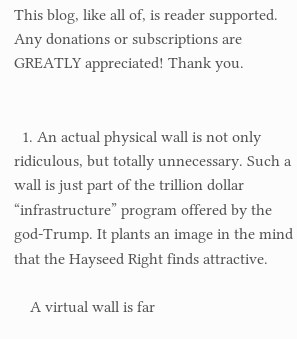This blog, like all of, is reader supported.
Any donations or subscriptions are GREATLY appreciated! Thank you.


  1. An actual physical wall is not only ridiculous, but totally unnecessary. Such a wall is just part of the trillion dollar “infrastructure” program offered by the god-Trump. It plants an image in the mind that the Hayseed Right finds attractive.

    A virtual wall is far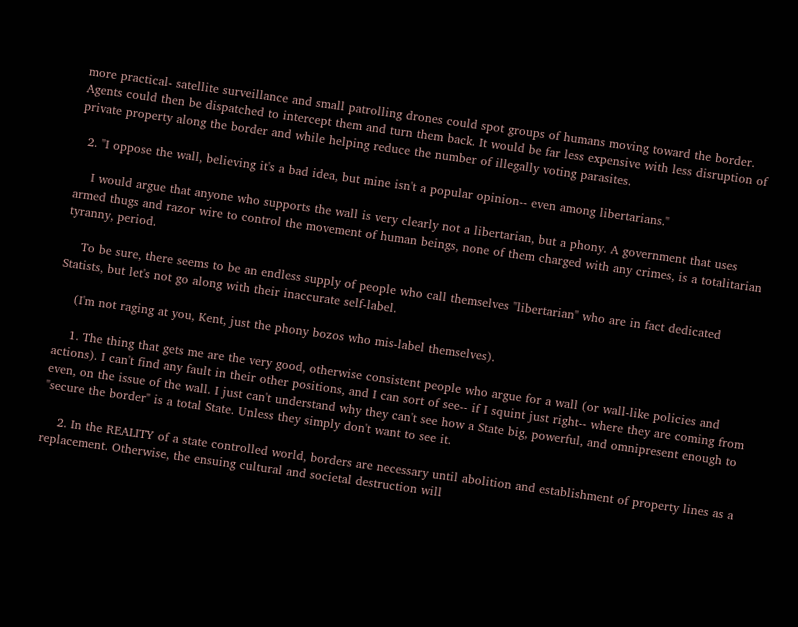more practical- satellite surveillance and small patrolling drones could spot groups of humans moving toward the border. Agents could then be dispatched to intercept them and turn them back. It would be far less expensive with less disruption of private property along the border and while helping reduce the number of illegally voting parasites.

  2. "I oppose the wall, believing it's a bad idea, but mine isn't a popular opinion-- even among libertarians."

    I would argue that anyone who supports the wall is very clearly not a libertarian, but a phony. A government that uses armed thugs and razor wire to control the movement of human beings, none of them charged with any crimes, is a totalitarian tyranny, period.

    To be sure, there seems to be an endless supply of people who call themselves "libertarian" who are in fact dedicated Statists, but let's not go along with their inaccurate self-label.

    (I'm not raging at you, Kent, just the phony bozos who mis-label themselves).

    1. The thing that gets me are the very good, otherwise consistent people who argue for a wall (or wall-like policies and actions). I can't find any fault in their other positions, and I can sort of see-- if I squint just right-- where they are coming from even, on the issue of the wall. I just can't understand why they can't see how a State big, powerful, and omnipresent enough to "secure the border" is a total State. Unless they simply don't want to see it.

    2. In the REALITY of a state controlled world, borders are necessary until abolition and establishment of property lines as a replacement. Otherwise, the ensuing cultural and societal destruction will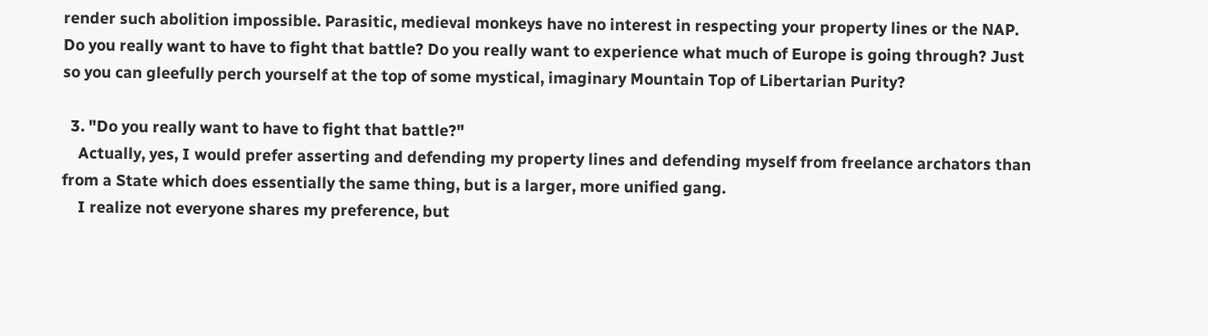render such abolition impossible. Parasitic, medieval monkeys have no interest in respecting your property lines or the NAP. Do you really want to have to fight that battle? Do you really want to experience what much of Europe is going through? Just so you can gleefully perch yourself at the top of some mystical, imaginary Mountain Top of Libertarian Purity?

  3. "Do you really want to have to fight that battle?"
    Actually, yes, I would prefer asserting and defending my property lines and defending myself from freelance archators than from a State which does essentially the same thing, but is a larger, more unified gang.
    I realize not everyone shares my preference, but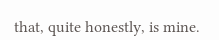that, quite honestly, is mine.